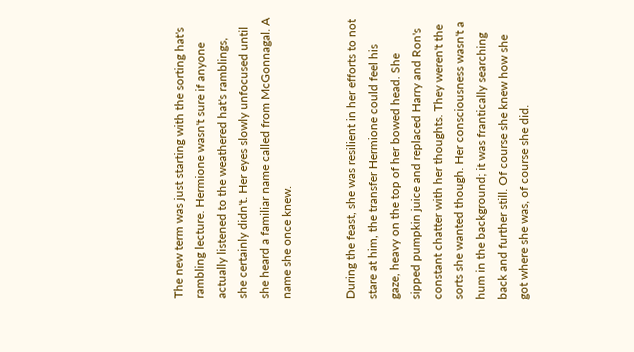The new term was just starting with the sorting hat's rambling lecture. Hermione wasn't sure if anyone actually listened to the weathered hat's ramblings, she certainly didn't. Her eyes slowly unfocused until she heard a familiar name called from McGonnagal. A name she once knew.


During the feast, she was resilient in her efforts to not stare at him, the transfer Hermione could feel his gaze, heavy on the top of her bowed head. She sipped pumpkin juice and replaced Harry and Ron's constant chatter with her thoughts. They weren't the sorts she wanted though. Her consciousness wasn't a hum in the background; it was frantically searching back and further still. Of course she knew how she got where she was, of course she did.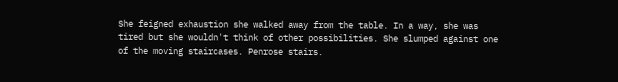She feigned exhaustion she walked away from the table. In a way, she was tired but she wouldn't think of other possibilities. She slumped against one of the moving staircases. Penrose stairs.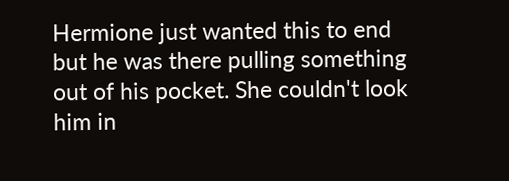Hermione just wanted this to end but he was there pulling something out of his pocket. She couldn't look him in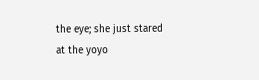the eye; she just stared at the yoyo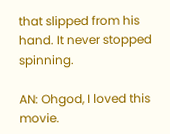that slipped from his hand. It never stopped spinning.

AN: Ohgod, I loved this movie.